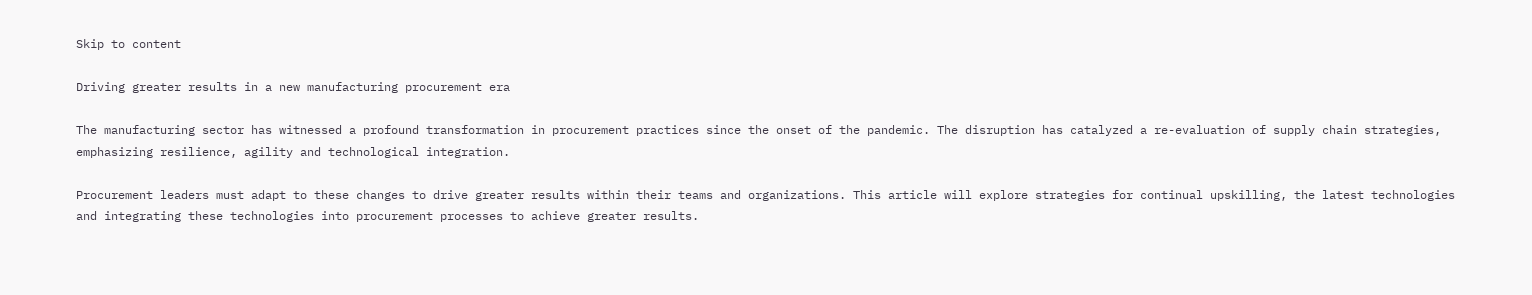Skip to content

Driving greater results in a new manufacturing procurement era

The manufacturing sector has witnessed a profound transformation in procurement practices since the onset of the pandemic. The disruption has catalyzed a re-evaluation of supply chain strategies, emphasizing resilience, agility and technological integration.

Procurement leaders must adapt to these changes to drive greater results within their teams and organizations. This article will explore strategies for continual upskilling, the latest technologies and integrating these technologies into procurement processes to achieve greater results.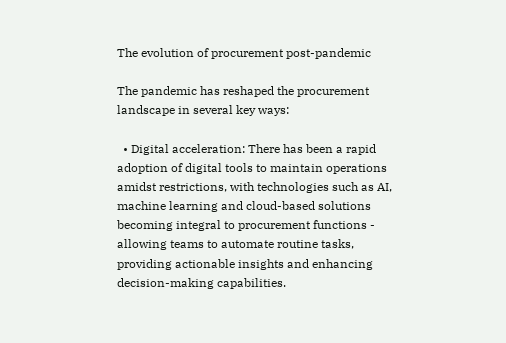The evolution of procurement post-pandemic

The pandemic has reshaped the procurement landscape in several key ways:

  • Digital acceleration: There has been a rapid adoption of digital tools to maintain operations amidst restrictions, with technologies such as AI, machine learning and cloud-based solutions becoming integral to procurement functions - allowing teams to automate routine tasks, providing actionable insights and enhancing decision-making capabilities.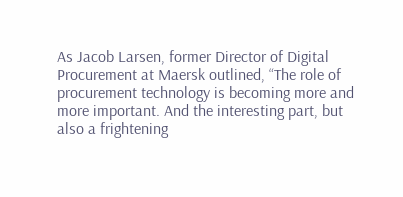As Jacob Larsen, former Director of Digital Procurement at Maersk outlined, “The role of procurement technology is becoming more and more important. And the interesting part, but also a frightening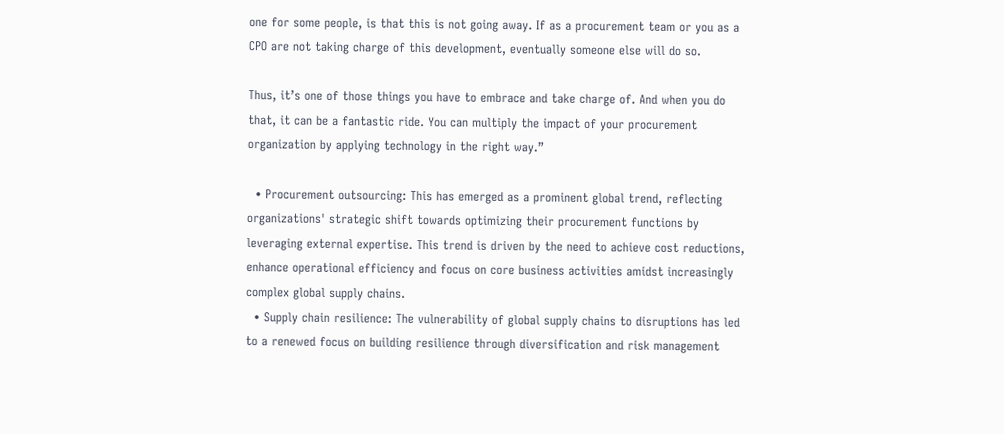one for some people, is that this is not going away. If as a procurement team or you as a CPO are not taking charge of this development, eventually someone else will do so.

Thus, it’s one of those things you have to embrace and take charge of. And when you do that, it can be a fantastic ride. You can multiply the impact of your procurement organization by applying technology in the right way.”

  • Procurement outsourcing: This has emerged as a prominent global trend, reflecting organizations' strategic shift towards optimizing their procurement functions by leveraging external expertise. This trend is driven by the need to achieve cost reductions, enhance operational efficiency and focus on core business activities amidst increasingly complex global supply chains.
  • Supply chain resilience: The vulnerability of global supply chains to disruptions has led to a renewed focus on building resilience through diversification and risk management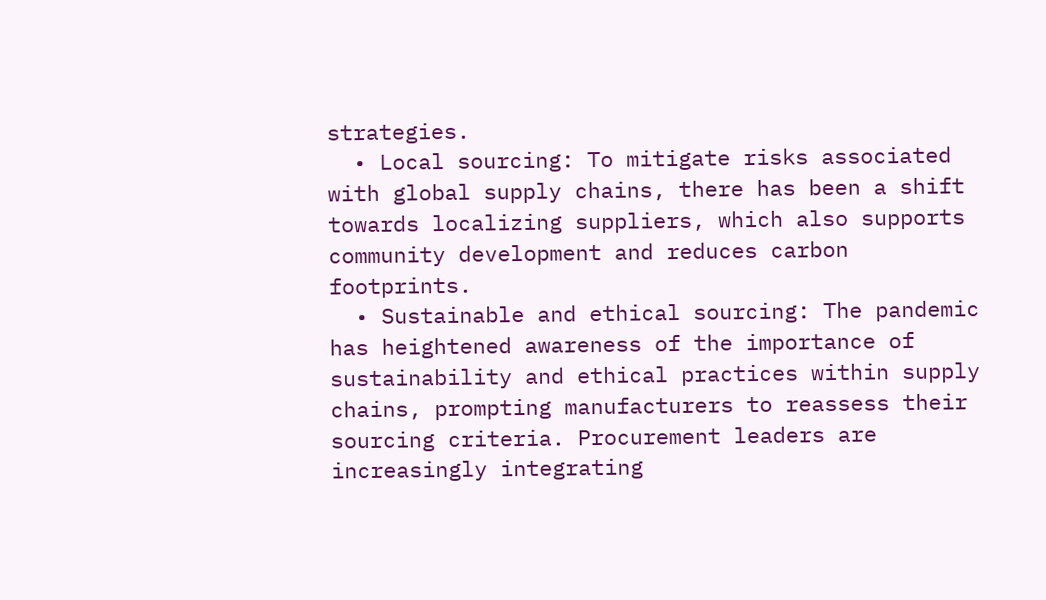strategies.
  • Local sourcing: To mitigate risks associated with global supply chains, there has been a shift towards localizing suppliers, which also supports community development and reduces carbon footprints.
  • Sustainable and ethical sourcing: The pandemic has heightened awareness of the importance of sustainability and ethical practices within supply chains, prompting manufacturers to reassess their sourcing criteria. Procurement leaders are increasingly integrating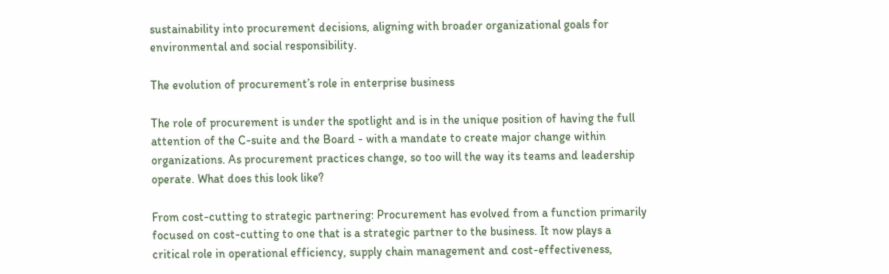sustainability into procurement decisions, aligning with broader organizational goals for environmental and social responsibility.

The evolution of procurement’s role in enterprise business

The role of procurement is under the spotlight and is in the unique position of having the full attention of the C-suite and the Board - with a mandate to create major change within organizations. As procurement practices change, so too will the way its teams and leadership operate. What does this look like?

From cost-cutting to strategic partnering: Procurement has evolved from a function primarily focused on cost-cutting to one that is a strategic partner to the business. It now plays a critical role in operational efficiency, supply chain management and cost-effectiveness,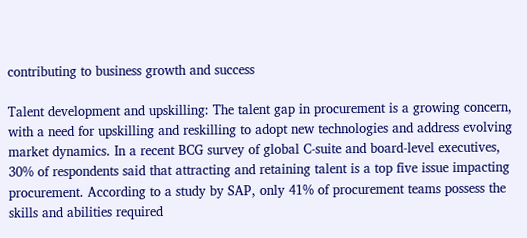contributing to business growth and success

Talent development and upskilling: The talent gap in procurement is a growing concern, with a need for upskilling and reskilling to adopt new technologies and address evolving market dynamics. In a recent BCG survey of global C-suite and board-level executives, 30% of respondents said that attracting and retaining talent is a top five issue impacting procurement. According to a study by SAP, only 41% of procurement teams possess the skills and abilities required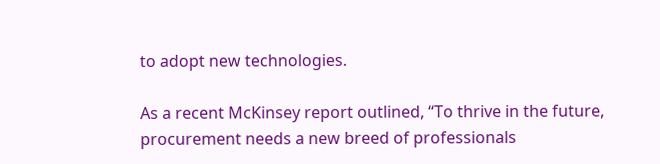to adopt new technologies.

As a recent McKinsey report outlined, “To thrive in the future, procurement needs a new breed of professionals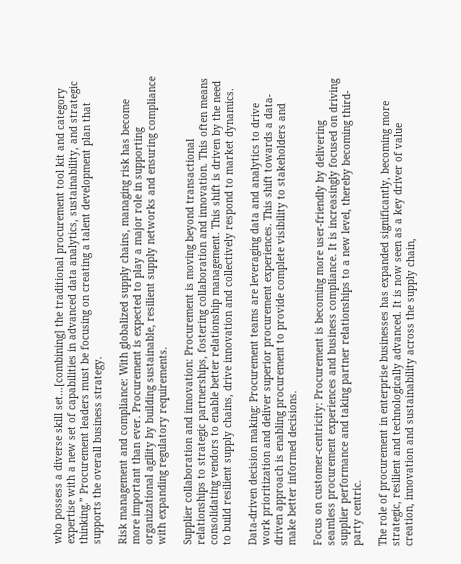who possess a diverse skill set…[combining] the traditional procurement tool kit and category expertise with a new set of capabilities in advanced data analytics, sustainability, and strategic thinking.” Procurement leaders must be focusing on creating a talent development plan that supports the overall business strategy.

Risk management and compliance: With globalized supply chains, managing risk has become more important than ever. Procurement is expected to play a major role in supporting organizational agility by building sustainable, resilient supply networks and ensuring compliance with expanding regulatory requirements.

Supplier collaboration and innovation: Procurement is moving beyond transactional relationships to strategic partnerships, fostering collaboration and innovation. This often means consolidating vendors to enable better relationship management. This shift is driven by the need to build resilient supply chains, drive innovation and collectively respond to market dynamics.

Data-driven decision making: Procurement teams are leveraging data and analytics to drive work prioritization and deliver superior procurement experiences. This shift towards a data-driven approach is enabling procurement to provide complete visibility to stakeholders and make better informed decisions.

Focus on customer-centricity: Procurement is becoming more user-friendly by delivering seamless procurement experiences and business compliance. It is increasingly focused on driving supplier performance and taking partner relationships to a new level, thereby becoming third-party centric.

The role of procurement in enterprise businesses has expanded significantly, becoming more strategic, resilient and technologically advanced. It is now seen as a key driver of value creation, innovation and sustainability across the supply chain,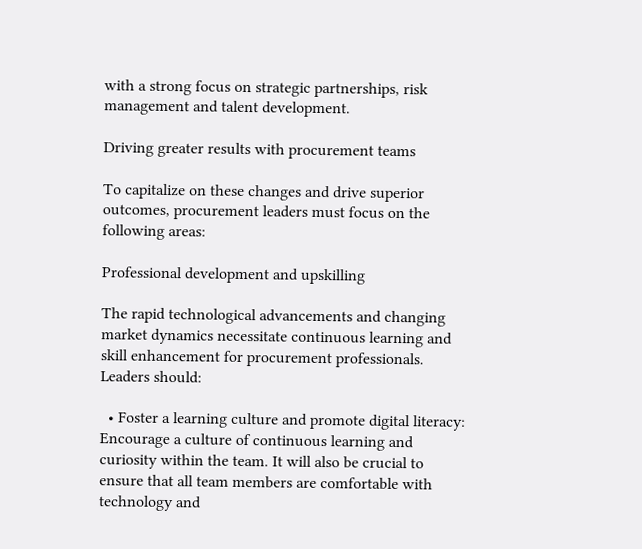with a strong focus on strategic partnerships, risk management and talent development.

Driving greater results with procurement teams

To capitalize on these changes and drive superior outcomes, procurement leaders must focus on the following areas:

Professional development and upskilling

The rapid technological advancements and changing market dynamics necessitate continuous learning and skill enhancement for procurement professionals. Leaders should:

  • Foster a learning culture and promote digital literacy: Encourage a culture of continuous learning and curiosity within the team. It will also be crucial to ensure that all team members are comfortable with technology and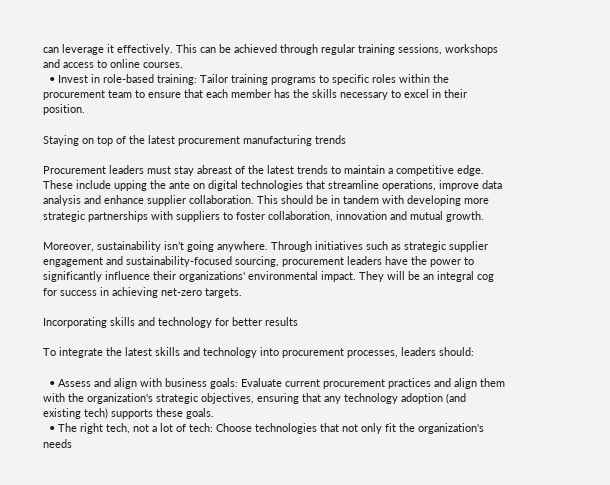can leverage it effectively. This can be achieved through regular training sessions, workshops and access to online courses.
  • Invest in role-based training: Tailor training programs to specific roles within the procurement team to ensure that each member has the skills necessary to excel in their position.

Staying on top of the latest procurement manufacturing trends

Procurement leaders must stay abreast of the latest trends to maintain a competitive edge. These include upping the ante on digital technologies that streamline operations, improve data analysis and enhance supplier collaboration. This should be in tandem with developing more strategic partnerships with suppliers to foster collaboration, innovation and mutual growth.

Moreover, sustainability isn’t going anywhere. Through initiatives such as strategic supplier engagement and sustainability-focused sourcing, procurement leaders have the power to significantly influence their organizations' environmental impact. They will be an integral cog for success in achieving net-zero targets.

Incorporating skills and technology for better results

To integrate the latest skills and technology into procurement processes, leaders should:

  • Assess and align with business goals: Evaluate current procurement practices and align them with the organization's strategic objectives, ensuring that any technology adoption (and existing tech) supports these goals.
  • The right tech, not a lot of tech: Choose technologies that not only fit the organization's needs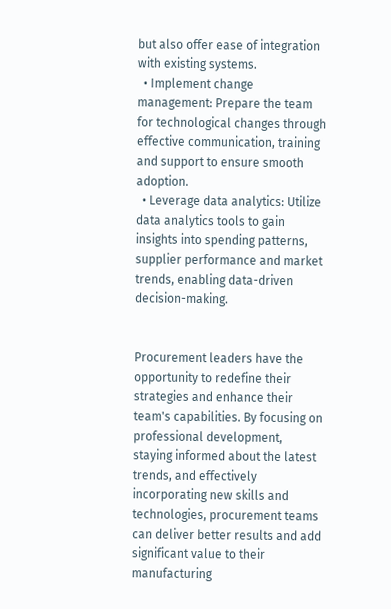but also offer ease of integration with existing systems.
  • Implement change management: Prepare the team for technological changes through effective communication, training and support to ensure smooth adoption.
  • Leverage data analytics: Utilize data analytics tools to gain insights into spending patterns, supplier performance and market trends, enabling data-driven decision-making.


Procurement leaders have the opportunity to redefine their strategies and enhance their team's capabilities. By focusing on professional development, staying informed about the latest trends, and effectively incorporating new skills and technologies, procurement teams can deliver better results and add significant value to their manufacturing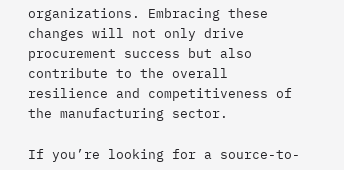organizations. Embracing these changes will not only drive procurement success but also contribute to the overall resilience and competitiveness of the manufacturing sector.

If you’re looking for a source-to-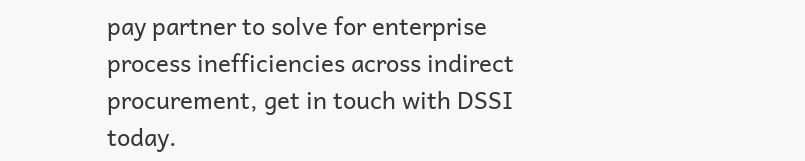pay partner to solve for enterprise process inefficiencies across indirect procurement, get in touch with DSSI today.